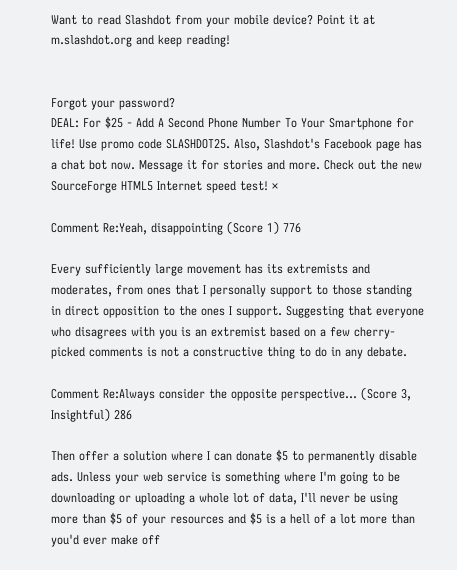Want to read Slashdot from your mobile device? Point it at m.slashdot.org and keep reading!


Forgot your password?
DEAL: For $25 - Add A Second Phone Number To Your Smartphone for life! Use promo code SLASHDOT25. Also, Slashdot's Facebook page has a chat bot now. Message it for stories and more. Check out the new SourceForge HTML5 Internet speed test! ×

Comment Re:Yeah, disappointing (Score 1) 776

Every sufficiently large movement has its extremists and moderates, from ones that I personally support to those standing in direct opposition to the ones I support. Suggesting that everyone who disagrees with you is an extremist based on a few cherry-picked comments is not a constructive thing to do in any debate.

Comment Re:Always consider the opposite perspective... (Score 3, Insightful) 286

Then offer a solution where I can donate $5 to permanently disable ads. Unless your web service is something where I'm going to be downloading or uploading a whole lot of data, I'll never be using more than $5 of your resources and $5 is a hell of a lot more than you'd ever make off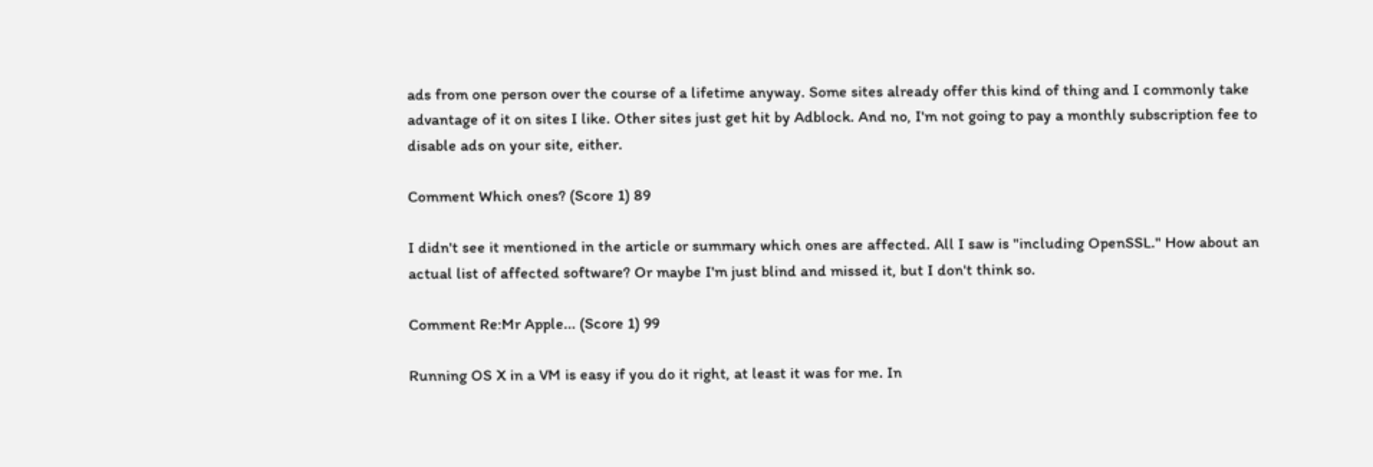ads from one person over the course of a lifetime anyway. Some sites already offer this kind of thing and I commonly take advantage of it on sites I like. Other sites just get hit by Adblock. And no, I'm not going to pay a monthly subscription fee to disable ads on your site, either.

Comment Which ones? (Score 1) 89

I didn't see it mentioned in the article or summary which ones are affected. All I saw is "including OpenSSL." How about an actual list of affected software? Or maybe I'm just blind and missed it, but I don't think so.

Comment Re:Mr Apple... (Score 1) 99

Running OS X in a VM is easy if you do it right, at least it was for me. In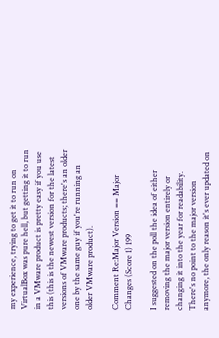my experience, trying to get it to run on VirtualBox was pure hell, but getting it to run in a VMware product is pretty easy if you use this (this is the newest version for the latest versions of VMware products; there's an older one by the same guy if you're running an older VMware product).

Comment Re:Major Version == Major Changes (Score 1) 199

I suggested on the poll the idea of either removing the major version entirely or changing it into the year for readability. There's no point to the major version anymore, the only reason it's ever updated on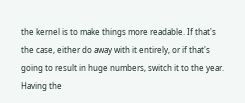the kernel is to make things more readable. If that's the case, either do away with it entirely, or if that's going to result in huge numbers, switch it to the year. Having the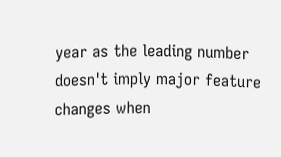year as the leading number doesn't imply major feature changes when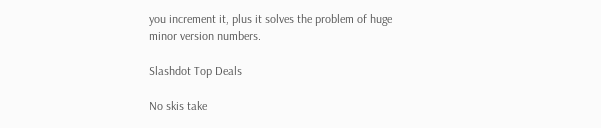you increment it, plus it solves the problem of huge minor version numbers.

Slashdot Top Deals

No skis take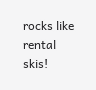rocks like rental skis!